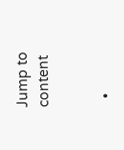Jump to content


  •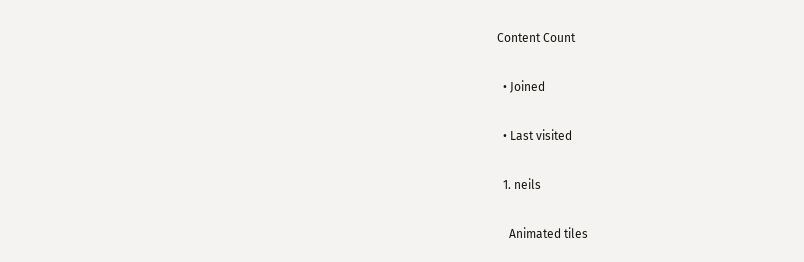Content Count

  • Joined

  • Last visited

  1. neils

    Animated tiles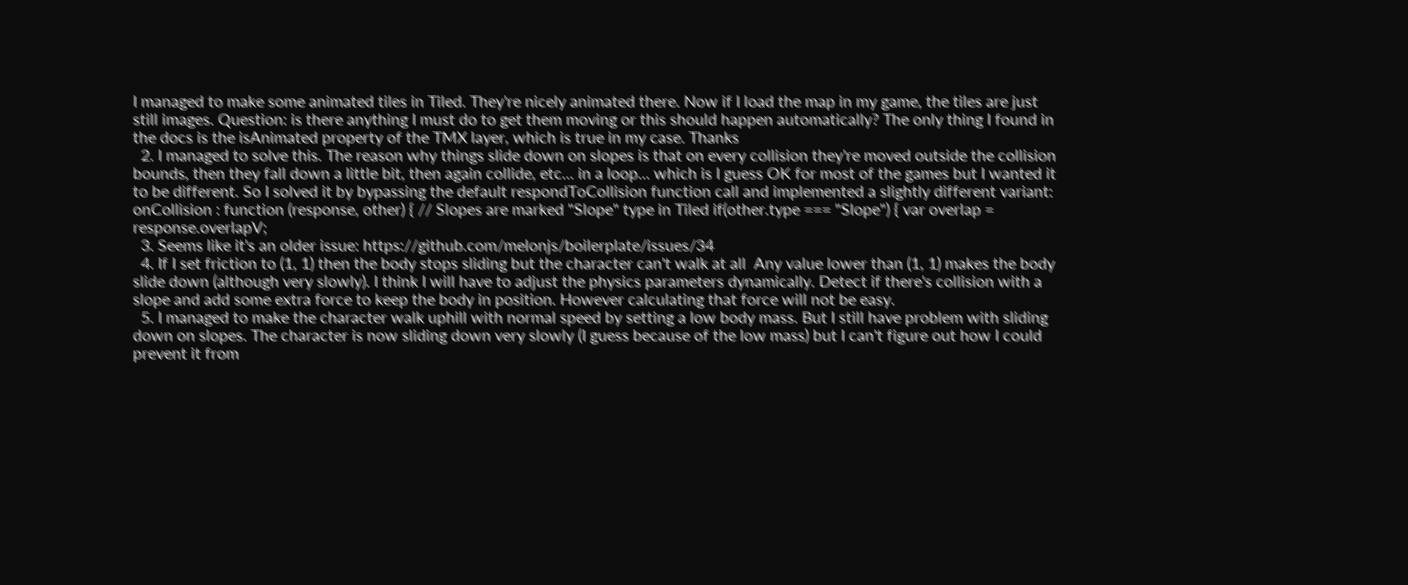I managed to make some animated tiles in Tiled. They're nicely animated there. Now if I load the map in my game, the tiles are just still images. Question: is there anything I must do to get them moving or this should happen automatically? The only thing I found in the docs is the isAnimated property of the TMX layer, which is true in my case. Thanks
  2. I managed to solve this. The reason why things slide down on slopes is that on every collision they're moved outside the collision bounds, then they fall down a little bit, then again collide, etc... in a loop... which is I guess OK for most of the games but I wanted it to be different. So I solved it by bypassing the default respondToCollision function call and implemented a slightly different variant: onCollision : function (response, other) { // Slopes are marked "Slope" type in Tiled if(other.type === "Slope") { var overlap = response.overlapV;
  3. Seems like it's an older issue: https://github.com/melonjs/boilerplate/issues/34
  4. If I set friction to (1, 1) then the body stops sliding but the character can't walk at all  Any value lower than (1, 1) makes the body slide down (although very slowly). I think I will have to adjust the physics parameters dynamically. Detect if there's collision with a slope and add some extra force to keep the body in position. However calculating that force will not be easy.
  5. I managed to make the character walk uphill with normal speed by setting a low body mass. But I still have problem with sliding down on slopes. The character is now sliding down very slowly (I guess because of the low mass) but I can't figure out how I could prevent it from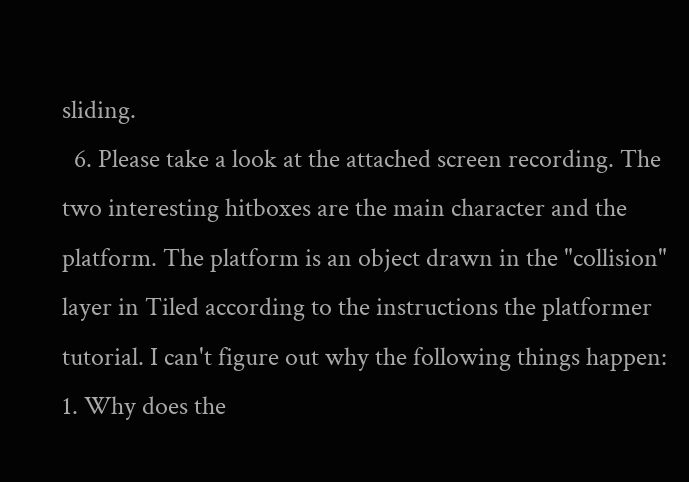sliding.
  6. Please take a look at the attached screen recording. The two interesting hitboxes are the main character and the platform. The platform is an object drawn in the "collision" layer in Tiled according to the instructions the platformer tutorial. I can't figure out why the following things happen: 1. Why does the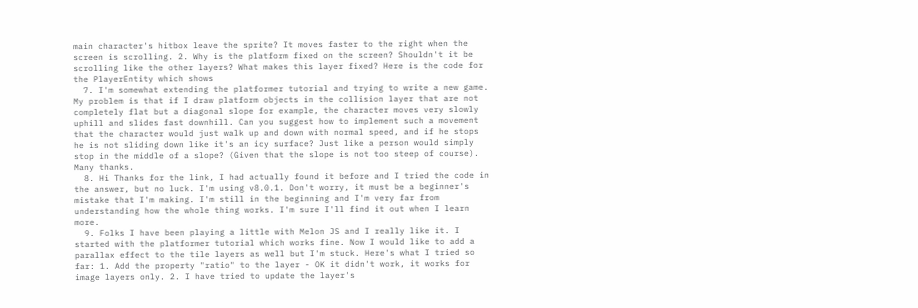main character's hitbox leave the sprite? It moves faster to the right when the screen is scrolling. 2. Why is the platform fixed on the screen? Shouldn't it be scrolling like the other layers? What makes this layer fixed? Here is the code for the PlayerEntity which shows
  7. I'm somewhat extending the platformer tutorial and trying to write a new game. My problem is that if I draw platform objects in the collision layer that are not completely flat but a diagonal slope for example, the character moves very slowly uphill and slides fast downhill. Can you suggest how to implement such a movement that the character would just walk up and down with normal speed, and if he stops he is not sliding down like it's an icy surface? Just like a person would simply stop in the middle of a slope? (Given that the slope is not too steep of course). Many thanks.
  8. Hi Thanks for the link, I had actually found it before and I tried the code in the answer, but no luck. I'm using v8.0.1. Don't worry, it must be a beginner's mistake that I'm making. I'm still in the beginning and I'm very far from understanding how the whole thing works. I'm sure I'll find it out when I learn more.
  9. Folks I have been playing a little with Melon JS and I really like it. I started with the platformer tutorial which works fine. Now I would like to add a parallax effect to the tile layers as well but I'm stuck. Here's what I tried so far: 1. Add the property "ratio" to the layer - OK it didn't work, it works for image layers only. 2. I have tried to update the layer's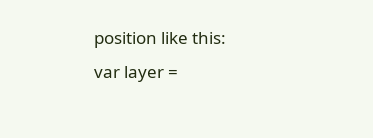position like this: var layer =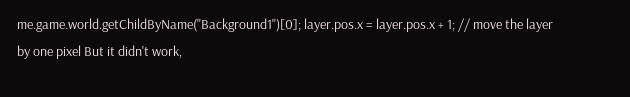me.game.world.getChildByName("Background1")[0]; layer.pos.x = layer.pos.x + 1; // move the layer by one pixel But it didn't work,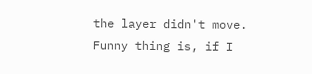the layer didn't move. Funny thing is, if I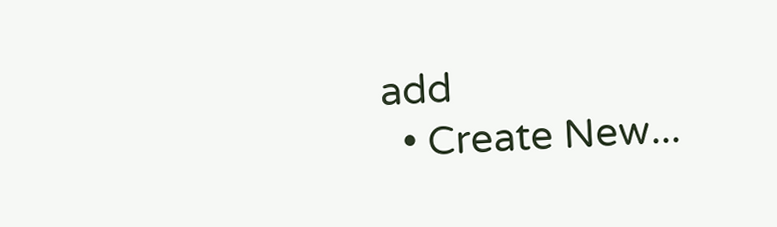add
  • Create New...